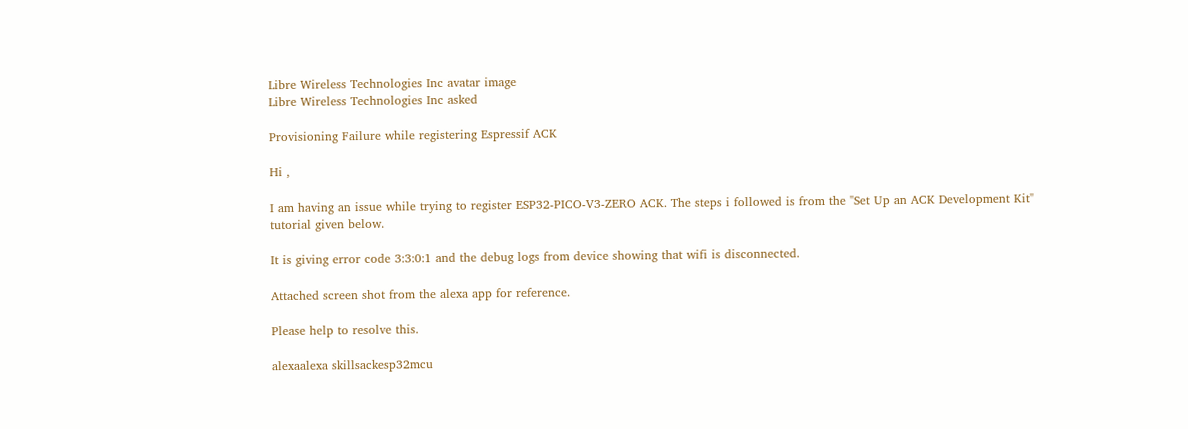Libre Wireless Technologies Inc avatar image
Libre Wireless Technologies Inc asked

Provisioning Failure while registering Espressif ACK

Hi ,

I am having an issue while trying to register ESP32-PICO-V3-ZERO ACK. The steps i followed is from the "Set Up an ACK Development Kit" tutorial given below.

It is giving error code 3:3:0:1 and the debug logs from device showing that wifi is disconnected.

Attached screen shot from the alexa app for reference.

Please help to resolve this.

alexaalexa skillsackesp32mcu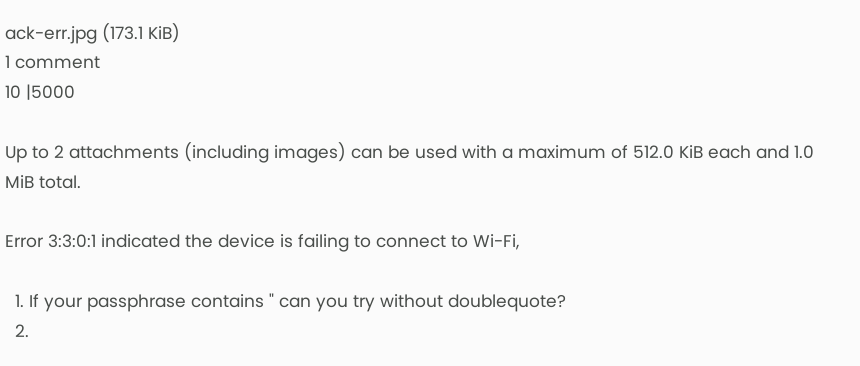ack-err.jpg (173.1 KiB)
1 comment
10 |5000

Up to 2 attachments (including images) can be used with a maximum of 512.0 KiB each and 1.0 MiB total.

Error 3:3:0:1 indicated the device is failing to connect to Wi-Fi,

  1. If your passphrase contains " can you try without doublequote?
  2.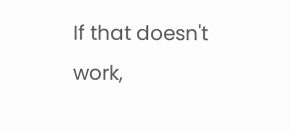If that doesn't work,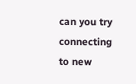can you try connecting to new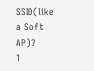SSID(like a Soft AP)?
1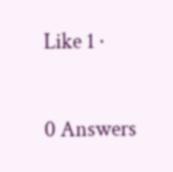Like 1 ·

0 Answers